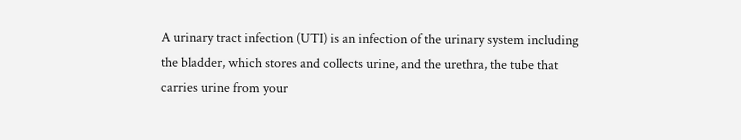A urinary tract infection (UTI) is an infection of the urinary system including the bladder, which stores and collects urine, and the urethra, the tube that carries urine from your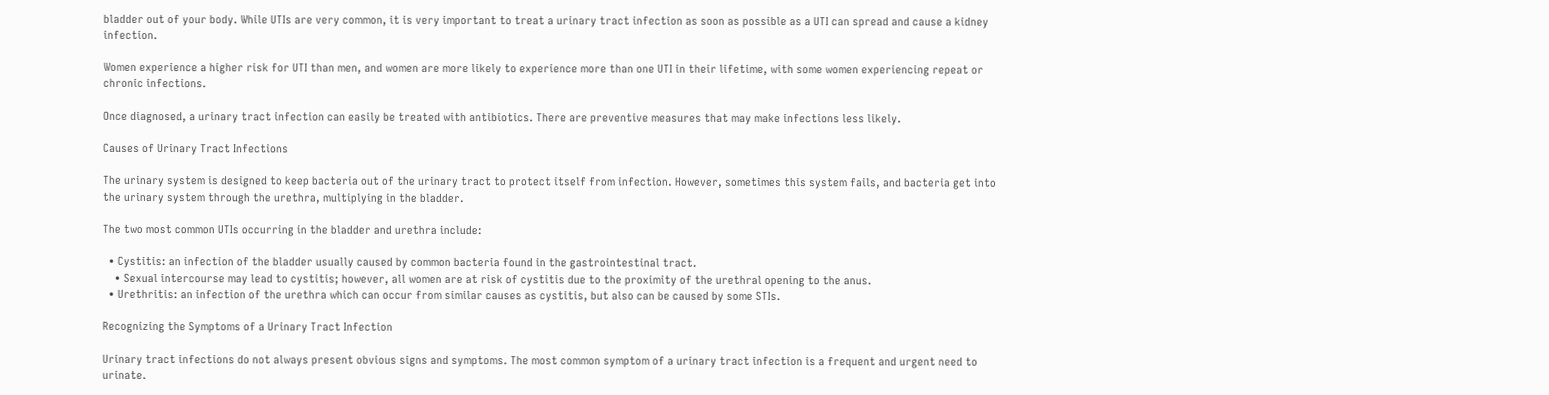bladder out of your body. While UTIs are very common, it is very important to treat a urinary tract infection as soon as possible as a UTI can spread and cause a kidney infection.

Women experience a higher risk for UTI than men, and women are more likely to experience more than one UTI in their lifetime, with some women experiencing repeat or chronic infections.

Once diagnosed, a urinary tract infection can easily be treated with antibiotics. There are preventive measures that may make infections less likely.

Causes of Urinary Tract Infections

The urinary system is designed to keep bacteria out of the urinary tract to protect itself from infection. However, sometimes this system fails, and bacteria get into the urinary system through the urethra, multiplying in the bladder.

The two most common UTIs occurring in the bladder and urethra include:

  • Cystitis: an infection of the bladder usually caused by common bacteria found in the gastrointestinal tract.
    • Sexual intercourse may lead to cystitis; however, all women are at risk of cystitis due to the proximity of the urethral opening to the anus.
  • Urethritis: an infection of the urethra which can occur from similar causes as cystitis, but also can be caused by some STIs.

Recognizing the Symptoms of a Urinary Tract Infection

Urinary tract infections do not always present obvious signs and symptoms. The most common symptom of a urinary tract infection is a frequent and urgent need to urinate.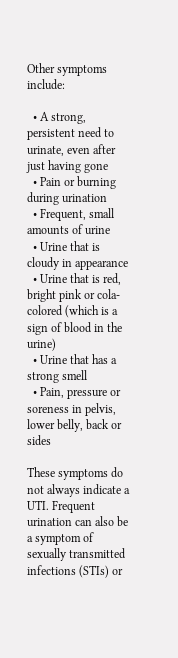Other symptoms include:

  • A strong, persistent need to urinate, even after just having gone
  • Pain or burning during urination
  • Frequent, small amounts of urine
  • Urine that is cloudy in appearance
  • Urine that is red, bright pink or cola-colored (which is a sign of blood in the urine)
  • Urine that has a strong smell
  • Pain, pressure or soreness in pelvis, lower belly, back or sides

These symptoms do not always indicate a UTI. Frequent urination can also be a symptom of sexually transmitted infections (STIs) or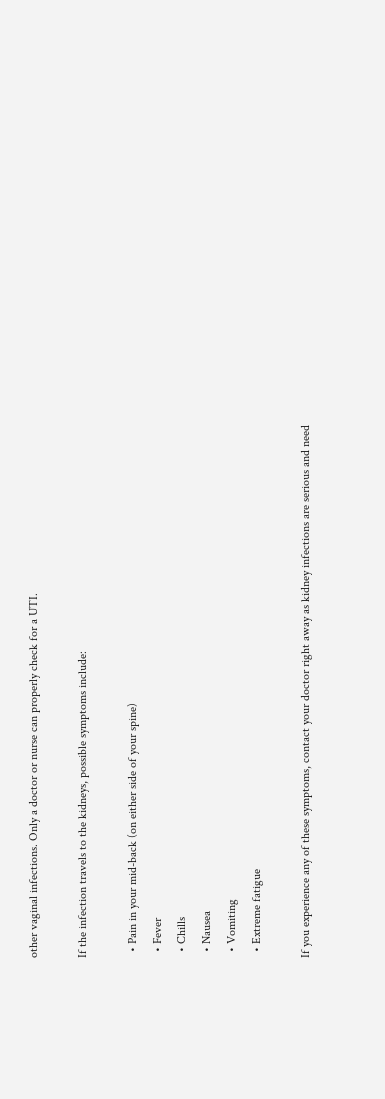other vaginal infections. Only a doctor or nurse can properly check for a UTI.

If the infection travels to the kidneys, possible symptoms include:

  • Pain in your mid-back (on either side of your spine)
  • Fever
  • Chills
  • Nausea
  • Vomiting
  • Extreme fatigue

If you experience any of these symptoms, contact your doctor right away as kidney infections are serious and need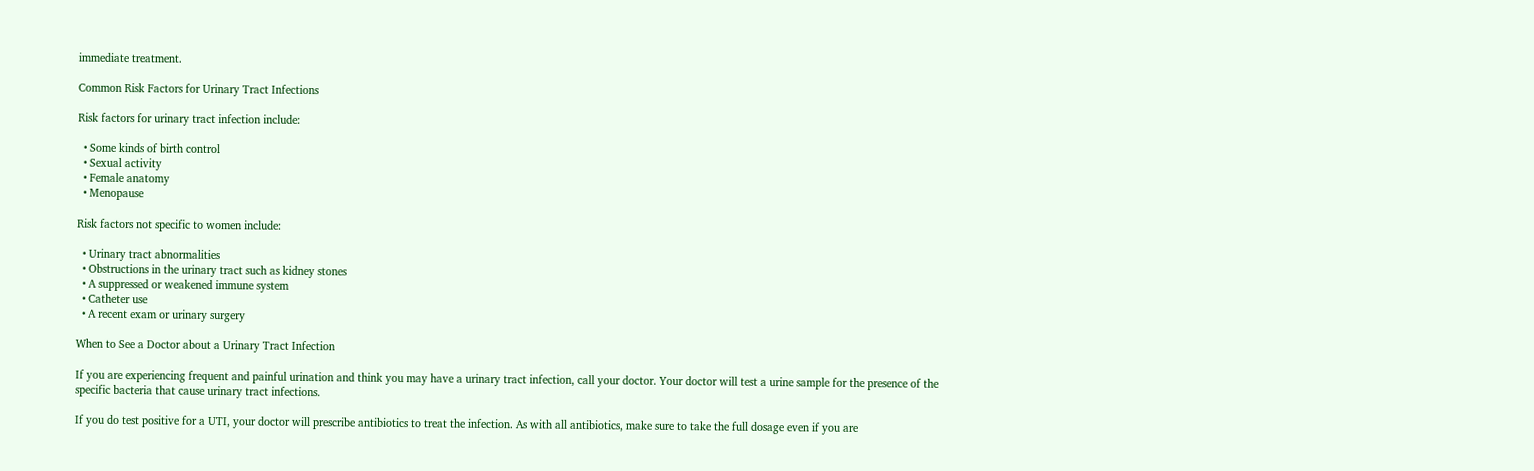immediate treatment.

Common Risk Factors for Urinary Tract Infections

Risk factors for urinary tract infection include:

  • Some kinds of birth control
  • Sexual activity
  • Female anatomy
  • Menopause

Risk factors not specific to women include:

  • Urinary tract abnormalities
  • Obstructions in the urinary tract such as kidney stones
  • A suppressed or weakened immune system
  • Catheter use
  • A recent exam or urinary surgery

When to See a Doctor about a Urinary Tract Infection

If you are experiencing frequent and painful urination and think you may have a urinary tract infection, call your doctor. Your doctor will test a urine sample for the presence of the specific bacteria that cause urinary tract infections.

If you do test positive for a UTI, your doctor will prescribe antibiotics to treat the infection. As with all antibiotics, make sure to take the full dosage even if you are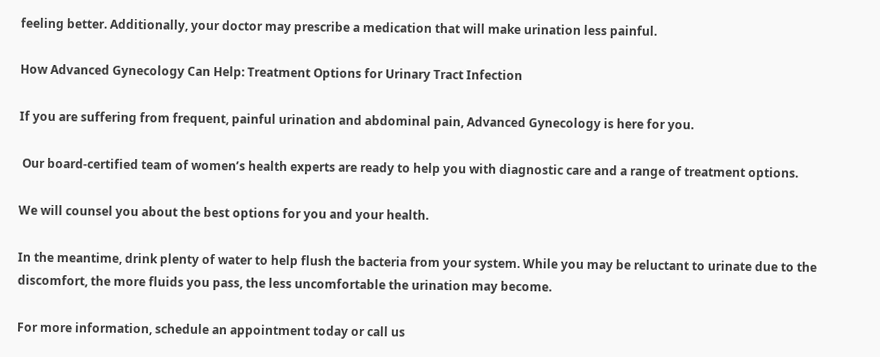feeling better. Additionally, your doctor may prescribe a medication that will make urination less painful.

How Advanced Gynecology Can Help: Treatment Options for Urinary Tract Infection

If you are suffering from frequent, painful urination and abdominal pain, Advanced Gynecology is here for you.

 Our board-certified team of women’s health experts are ready to help you with diagnostic care and a range of treatment options.

We will counsel you about the best options for you and your health.

In the meantime, drink plenty of water to help flush the bacteria from your system. While you may be reluctant to urinate due to the discomfort, the more fluids you pass, the less uncomfortable the urination may become.

For more information, schedule an appointment today or call us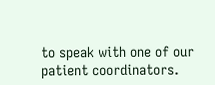to speak with one of our patient coordinators.